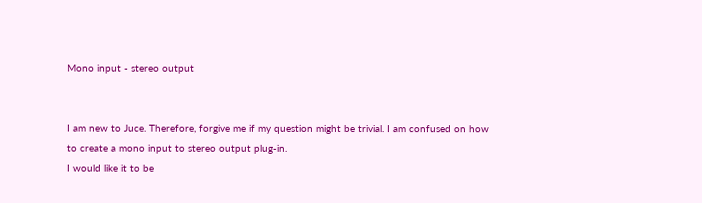Mono input - stereo output


I am new to Juce. Therefore, forgive me if my question might be trivial. I am confused on how to create a mono input to stereo output plug-in.
I would like it to be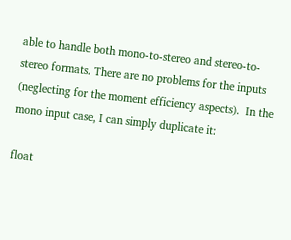able to handle both mono-to-stereo and stereo-to-stereo formats. There are no problems for the inputs (neglecting for the moment efficiency aspects).  In the mono input case, I can simply duplicate it:

float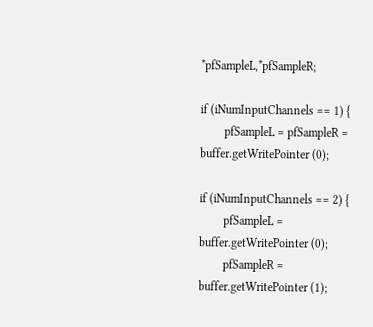*pfSampleL,*pfSampleR;

if (iNumInputChannels == 1) {
        pfSampleL = pfSampleR = buffer.getWritePointer (0);

if (iNumInputChannels == 2) {
        pfSampleL = buffer.getWritePointer (0);
        pfSampleR = buffer.getWritePointer (1);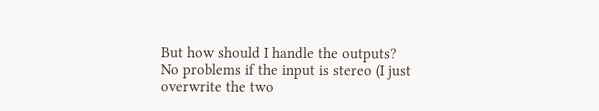But how should I handle the outputs?
No problems if the input is stereo (I just overwrite the two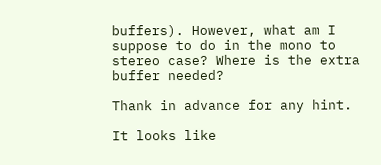buffers). However, what am I suppose to do in the mono to stereo case? Where is the extra buffer needed?

Thank in advance for any hint.

It looks like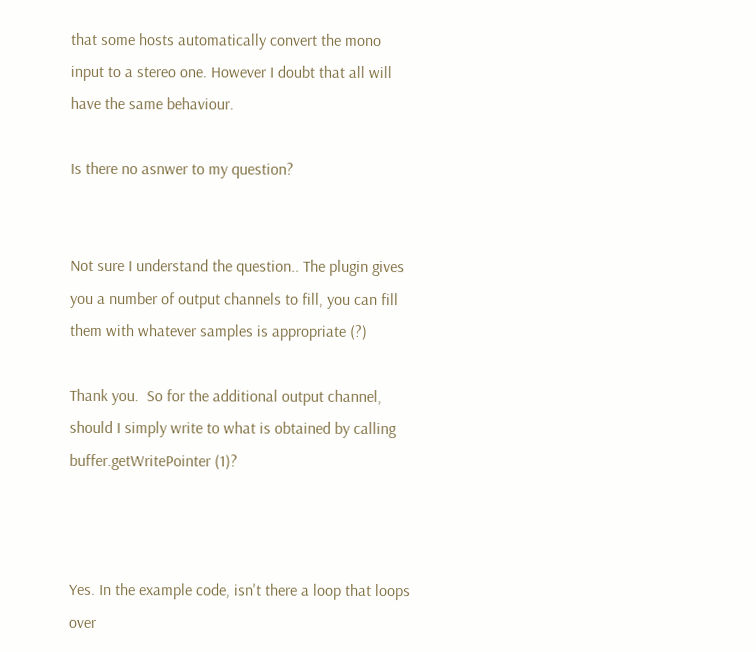that some hosts automatically convert the mono input to a stereo one. However I doubt that all will have the same behaviour.

Is there no asnwer to my question?


Not sure I understand the question.. The plugin gives you a number of output channels to fill, you can fill them with whatever samples is appropriate (?)

Thank you.  So for the additional output channel,  should I simply write to what is obtained by calling buffer.getWritePointer (1)?



Yes. In the example code, isn't there a loop that loops over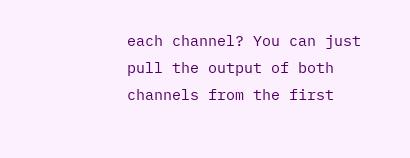each channel? You can just pull the output of both channels from the first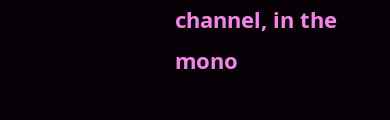channel, in the mono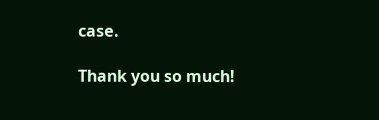case.

Thank you so much!